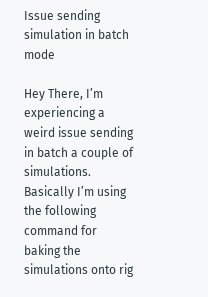Issue sending simulation in batch mode

Hey There, I’m experiencing a weird issue sending in batch a couple of simulations. Basically I’m using the following command for baking the simulations onto rig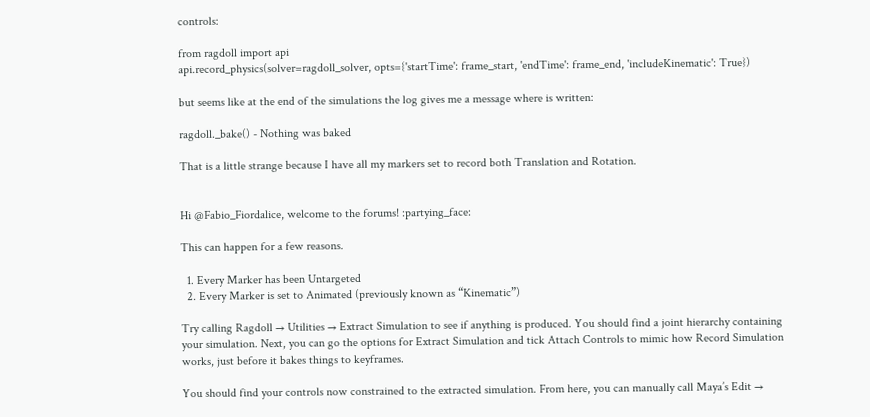controls:

from ragdoll import api
api.record_physics(solver=ragdoll_solver, opts={'startTime': frame_start, 'endTime': frame_end, 'includeKinematic': True})

but seems like at the end of the simulations the log gives me a message where is written:

ragdoll._bake() - Nothing was baked

That is a little strange because I have all my markers set to record both Translation and Rotation.


Hi @Fabio_Fiordalice, welcome to the forums! :partying_face:

This can happen for a few reasons.

  1. Every Marker has been Untargeted
  2. Every Marker is set to Animated (previously known as “Kinematic”)

Try calling Ragdoll → Utilities → Extract Simulation to see if anything is produced. You should find a joint hierarchy containing your simulation. Next, you can go the options for Extract Simulation and tick Attach Controls to mimic how Record Simulation works, just before it bakes things to keyframes.

You should find your controls now constrained to the extracted simulation. From here, you can manually call Maya’s Edit →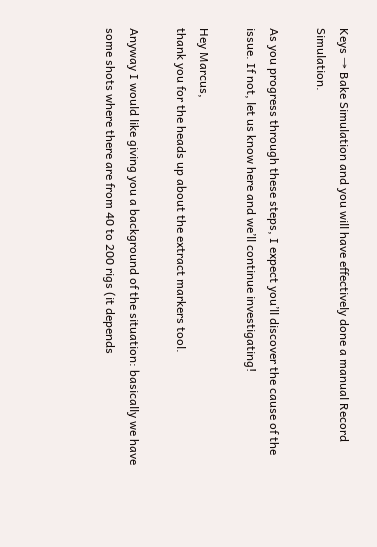Keys → Bake Simulation and you will have effectively done a manual Record Simulation.

As you progress through these steps, I expect you’ll discover the cause of the issue. If not, let us know here and we’ll continue investigating!

Hey Marcus,
thank you for the heads up about the extract markers tool.

Anyway I would like giving you a background of the situation: basically we have some shots where there are from 40 to 200 rigs (it depends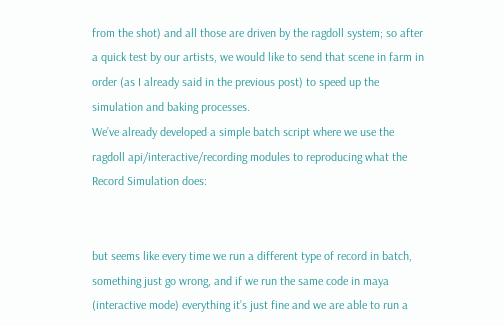from the shot) and all those are driven by the ragdoll system; so after a quick test by our artists, we would like to send that scene in farm in order (as I already said in the previous post) to speed up the simulation and baking processes.
We’ve already developed a simple batch script where we use the ragdoll api/interactive/recording modules to reproducing what the Record Simulation does:


but seems like every time we run a different type of record in batch, something just go wrong, and if we run the same code in maya (interactive mode) everything it’s just fine and we are able to run a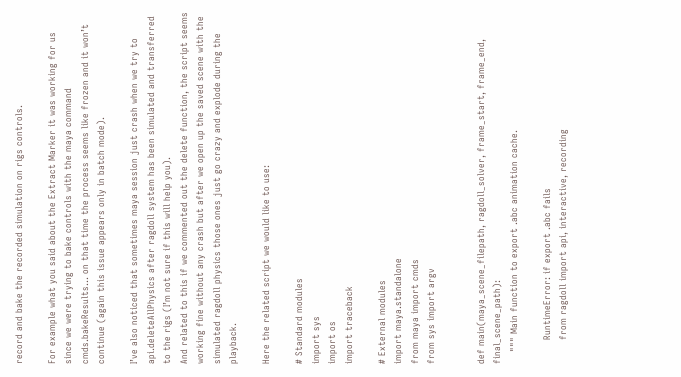record and bake the recorded simulation on rigs controls.

For example what you said about the Extract Marker it was working for us since we were trying to bake controls with the maya command cmds.bakeResults… on that time the process seems like frozen and it won’t continue (again this issue appears only in batch mode).

I’ve also noticed that sometimes maya session just crash when we try to api.deleteAllPhysics after ragdoll system has been simulated and transferred to the rigs (I’m not sure if this will help you).
And related to this if we commented out the delete function, the script seems working fine without any crash but after we open up the saved scene with the simulated ragdoll physics those ones just go crazy and explode during the playback.

Here the related script we would like to use:

# Standard modules
import sys
import os
import traceback

# External modules
import maya.standalone
from maya import cmds
from sys import argv


def main(maya_scene_filepath, ragdoll_solver, frame_start, frame_end, final_scene_path):
    """ Main function to export .abc animation cache.

        RuntimeError: if export .abc fails
        from ragdoll import api, interactive, recording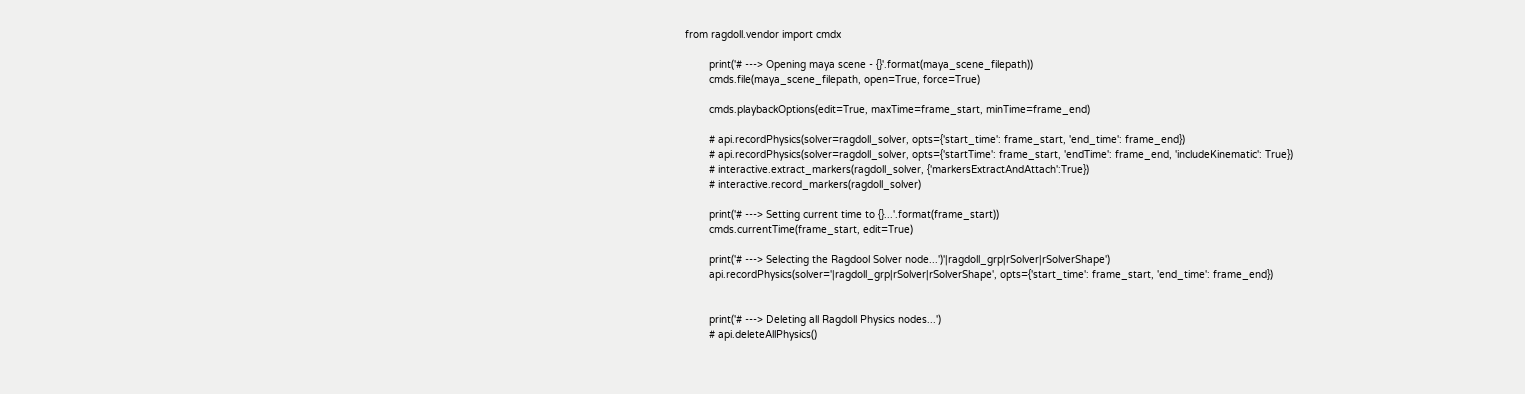from ragdoll.vendor import cmdx

        print('# ---> Opening maya scene - {}'.format(maya_scene_filepath))
        cmds.file(maya_scene_filepath, open=True, force=True)

        cmds.playbackOptions(edit=True, maxTime=frame_start, minTime=frame_end)

        # api.recordPhysics(solver=ragdoll_solver, opts={'start_time': frame_start, 'end_time': frame_end})
        # api.recordPhysics(solver=ragdoll_solver, opts={'startTime': frame_start, 'endTime': frame_end, 'includeKinematic': True})
        # interactive.extract_markers(ragdoll_solver, {'markersExtractAndAttach':True})
        # interactive.record_markers(ragdoll_solver)

        print('# ---> Setting current time to {}...'.format(frame_start))
        cmds.currentTime(frame_start, edit=True)

        print('# ---> Selecting the Ragdool Solver node...')'|ragdoll_grp|rSolver|rSolverShape')
        api.recordPhysics(solver='|ragdoll_grp|rSolver|rSolverShape', opts={'start_time': frame_start, 'end_time': frame_end})


        print('# ---> Deleting all Ragdoll Physics nodes...')
        # api.deleteAllPhysics()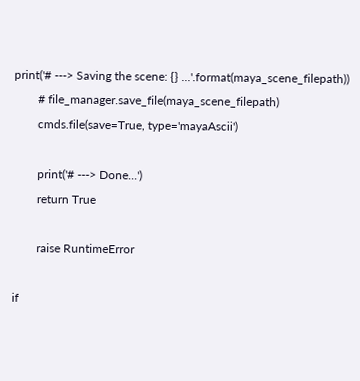print('# ---> Saving the scene: {} ...'.format(maya_scene_filepath))
        # file_manager.save_file(maya_scene_filepath)
        cmds.file(save=True, type='mayaAscii')

        print('# ---> Done...')
        return True

        raise RuntimeError

if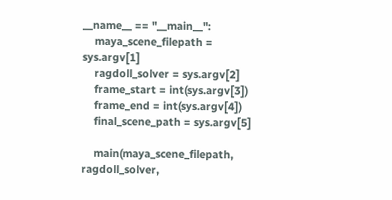__name__ == "__main__":
    maya_scene_filepath = sys.argv[1]
    ragdoll_solver = sys.argv[2]
    frame_start = int(sys.argv[3])
    frame_end = int(sys.argv[4])
    final_scene_path = sys.argv[5]

    main(maya_scene_filepath, ragdoll_solver,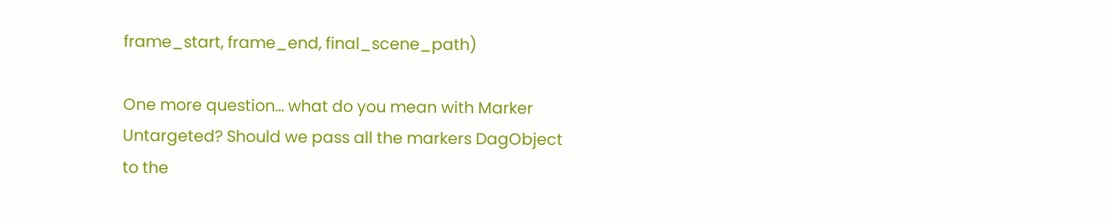frame_start, frame_end, final_scene_path)

One more question… what do you mean with Marker Untargeted? Should we pass all the markers DagObject to the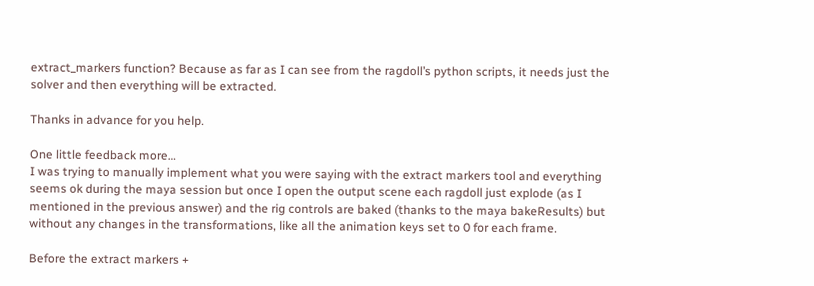extract_markers function? Because as far as I can see from the ragdoll’s python scripts, it needs just the solver and then everything will be extracted.

Thanks in advance for you help.

One little feedback more…
I was trying to manually implement what you were saying with the extract markers tool and everything seems ok during the maya session but once I open the output scene each ragdoll just explode (as I mentioned in the previous answer) and the rig controls are baked (thanks to the maya bakeResults) but without any changes in the transformations, like all the animation keys set to 0 for each frame.

Before the extract markers +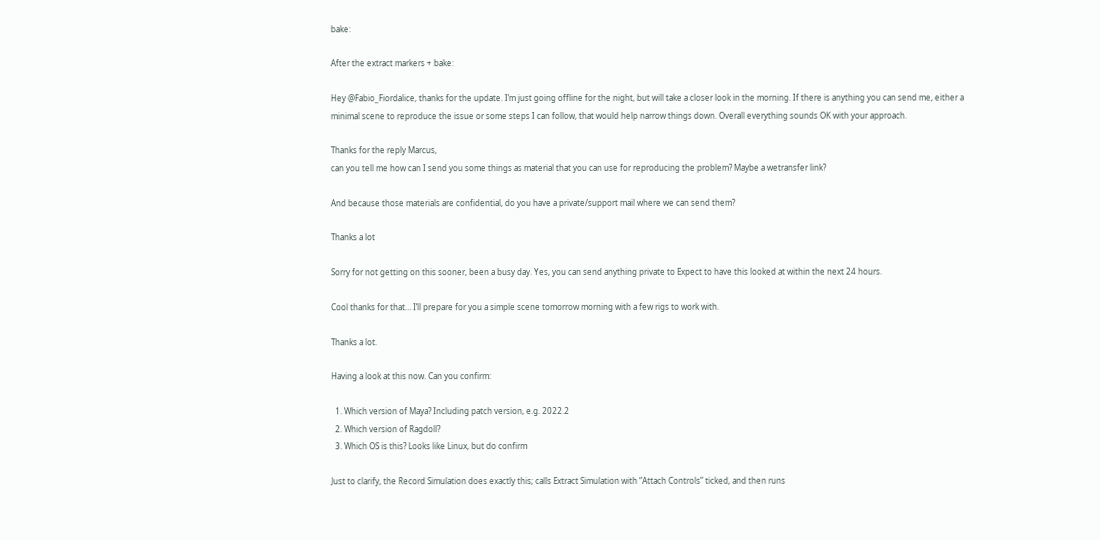bake:

After the extract markers + bake:

Hey @Fabio_Fiordalice, thanks for the update. I’m just going offline for the night, but will take a closer look in the morning. If there is anything you can send me, either a minimal scene to reproduce the issue or some steps I can follow, that would help narrow things down. Overall everything sounds OK with your approach.

Thanks for the reply Marcus,
can you tell me how can I send you some things as material that you can use for reproducing the problem? Maybe a wetransfer link?

And because those materials are confidential, do you have a private/support mail where we can send them?

Thanks a lot

Sorry for not getting on this sooner, been a busy day. Yes, you can send anything private to Expect to have this looked at within the next 24 hours.

Cool thanks for that… I’ll prepare for you a simple scene tomorrow morning with a few rigs to work with.

Thanks a lot.

Having a look at this now. Can you confirm:

  1. Which version of Maya? Including patch version, e.g. 2022.2
  2. Which version of Ragdoll?
  3. Which OS is this? Looks like Linux, but do confirm

Just to clarify, the Record Simulation does exactly this; calls Extract Simulation with “Attach Controls” ticked, and then runs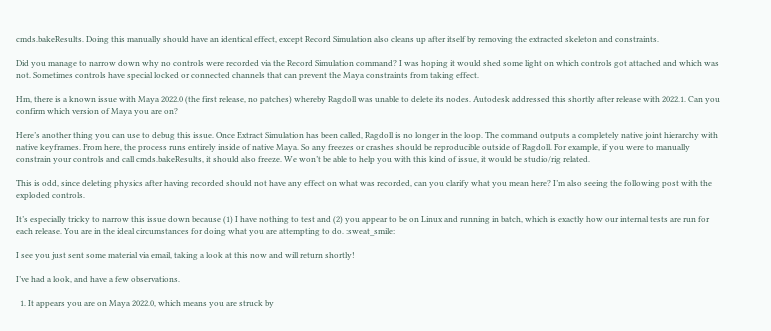cmds.bakeResults. Doing this manually should have an identical effect, except Record Simulation also cleans up after itself by removing the extracted skeleton and constraints.

Did you manage to narrow down why no controls were recorded via the Record Simulation command? I was hoping it would shed some light on which controls got attached and which was not. Sometimes controls have special locked or connected channels that can prevent the Maya constraints from taking effect.

Hm, there is a known issue with Maya 2022.0 (the first release, no patches) whereby Ragdoll was unable to delete its nodes. Autodesk addressed this shortly after release with 2022.1. Can you confirm which version of Maya you are on?

Here’s another thing you can use to debug this issue. Once Extract Simulation has been called, Ragdoll is no longer in the loop. The command outputs a completely native joint hierarchy with native keyframes. From here, the process runs entirely inside of native Maya. So any freezes or crashes should be reproducible outside of Ragdoll. For example, if you were to manually constrain your controls and call cmds.bakeResults, it should also freeze. We won’t be able to help you with this kind of issue, it would be studio/rig related.

This is odd, since deleting physics after having recorded should not have any effect on what was recorded, can you clarify what you mean here? I’m also seeing the following post with the exploded controls.

It’s especially tricky to narrow this issue down because (1) I have nothing to test and (2) you appear to be on Linux and running in batch, which is exactly how our internal tests are run for each release. You are in the ideal circumstances for doing what you are attempting to do. :sweat_smile:

I see you just sent some material via email, taking a look at this now and will return shortly!

I’ve had a look, and have a few observations.

  1. It appears you are on Maya 2022.0, which means you are struck by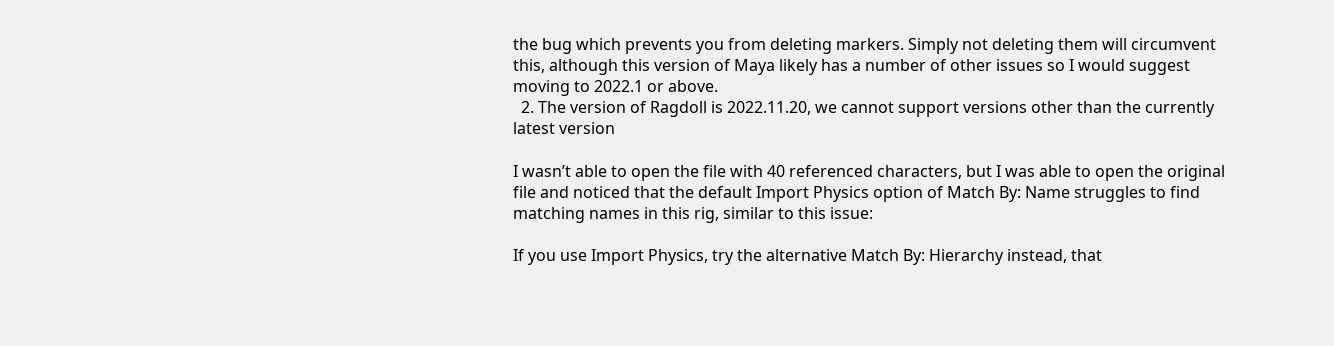the bug which prevents you from deleting markers. Simply not deleting them will circumvent this, although this version of Maya likely has a number of other issues so I would suggest moving to 2022.1 or above.
  2. The version of Ragdoll is 2022.11.20, we cannot support versions other than the currently latest version

I wasn’t able to open the file with 40 referenced characters, but I was able to open the original file and noticed that the default Import Physics option of Match By: Name struggles to find matching names in this rig, similar to this issue:

If you use Import Physics, try the alternative Match By: Hierarchy instead, that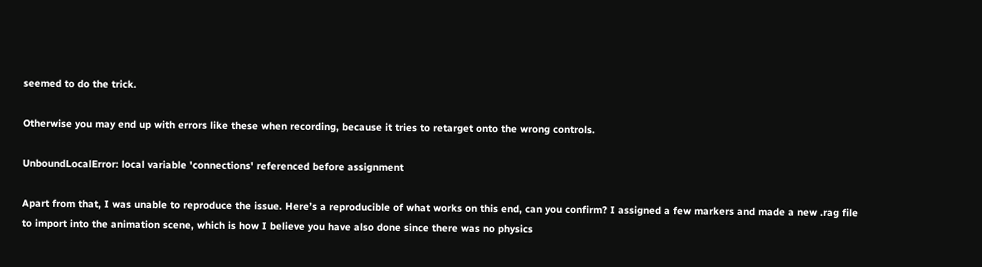seemed to do the trick.

Otherwise you may end up with errors like these when recording, because it tries to retarget onto the wrong controls.

UnboundLocalError: local variable 'connections' referenced before assignment

Apart from that, I was unable to reproduce the issue. Here’s a reproducible of what works on this end, can you confirm? I assigned a few markers and made a new .rag file to import into the animation scene, which is how I believe you have also done since there was no physics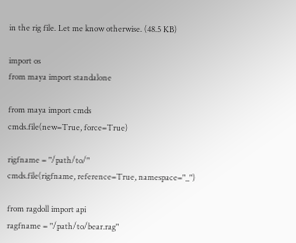in the rig file. Let me know otherwise. (48.5 KB)

import os
from maya import standalone

from maya import cmds
cmds.file(new=True, force=True)

rigfname = "/path/to/"
cmds.file(rigfname, reference=True, namespace="_")

from ragdoll import api
ragfname = "/path/to/bear.rag"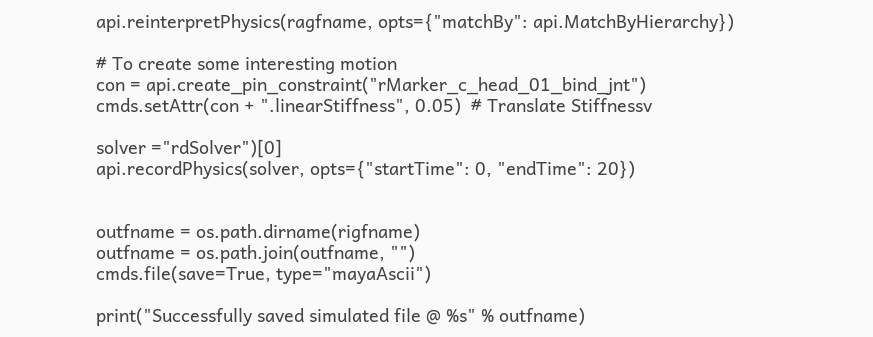api.reinterpretPhysics(ragfname, opts={"matchBy": api.MatchByHierarchy})

# To create some interesting motion
con = api.create_pin_constraint("rMarker_c_head_01_bind_jnt")
cmds.setAttr(con + ".linearStiffness", 0.05)  # Translate Stiffnessv

solver ="rdSolver")[0]
api.recordPhysics(solver, opts={"startTime": 0, "endTime": 20})


outfname = os.path.dirname(rigfname)
outfname = os.path.join(outfname, "")
cmds.file(save=True, type="mayaAscii")

print("Successfully saved simulated file @ %s" % outfname)